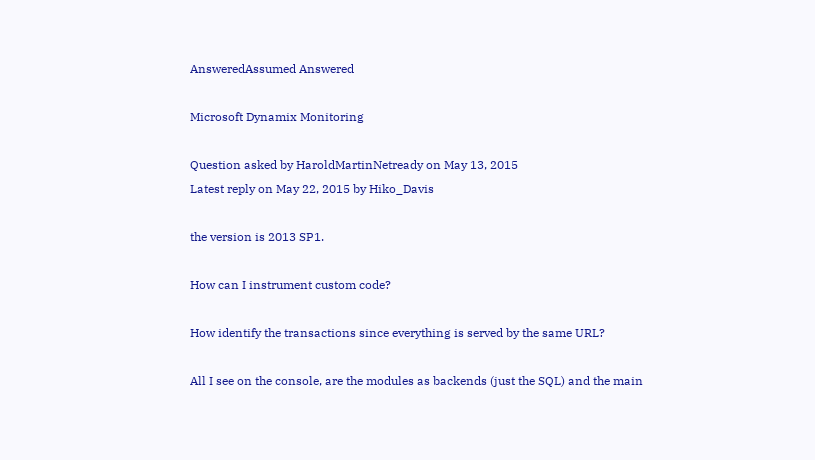AnsweredAssumed Answered

Microsoft Dynamix Monitoring

Question asked by HaroldMartinNetready on May 13, 2015
Latest reply on May 22, 2015 by Hiko_Davis

the version is 2013 SP1.

How can I instrument custom code?

How identify the transactions since everything is served by the same URL?

All I see on the console, are the modules as backends (just the SQL) and the main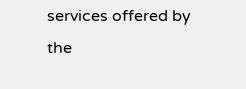services offered by the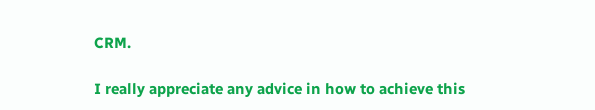CRM.

I really appreciate any advice in how to achieve this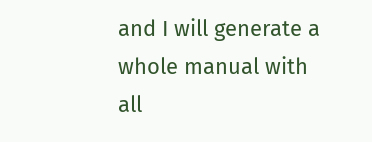and I will generate a whole manual with all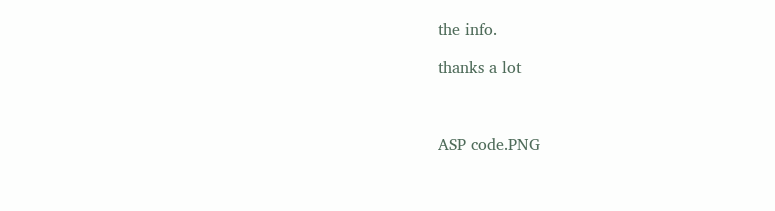the info.

thanks a lot



ASP code.PNG